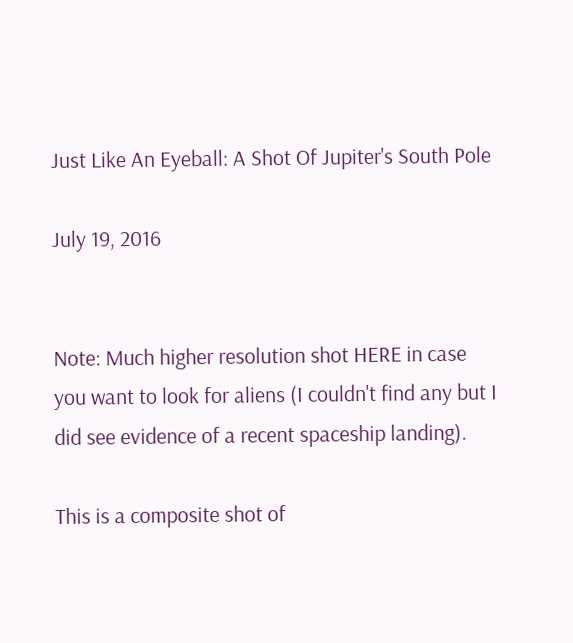Just Like An Eyeball: A Shot Of Jupiter's South Pole

July 19, 2016


Note: Much higher resolution shot HERE in case you want to look for aliens (I couldn't find any but I did see evidence of a recent spaceship landing).

This is a composite shot of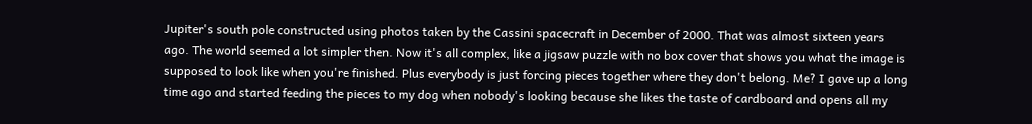Jupiter's south pole constructed using photos taken by the Cassini spacecraft in December of 2000. That was almost sixteen years ago. The world seemed a lot simpler then. Now it's all complex, like a jigsaw puzzle with no box cover that shows you what the image is supposed to look like when you're finished. Plus everybody is just forcing pieces together where they don't belong. Me? I gave up a long time ago and started feeding the pieces to my dog when nobody's looking because she likes the taste of cardboard and opens all my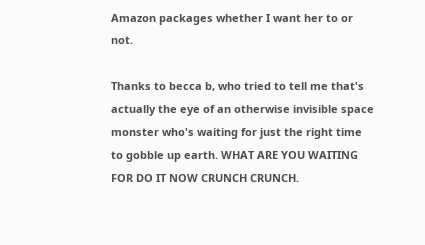Amazon packages whether I want her to or not.

Thanks to becca b, who tried to tell me that's actually the eye of an otherwise invisible space monster who's waiting for just the right time to gobble up earth. WHAT ARE YOU WAITING FOR DO IT NOW CRUNCH CRUNCH.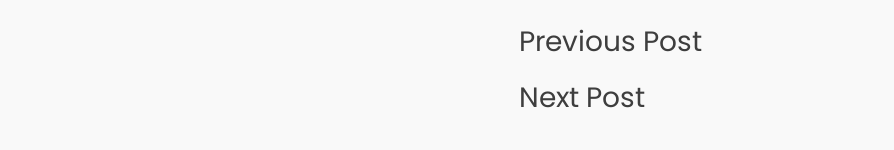Previous Post
Next Post